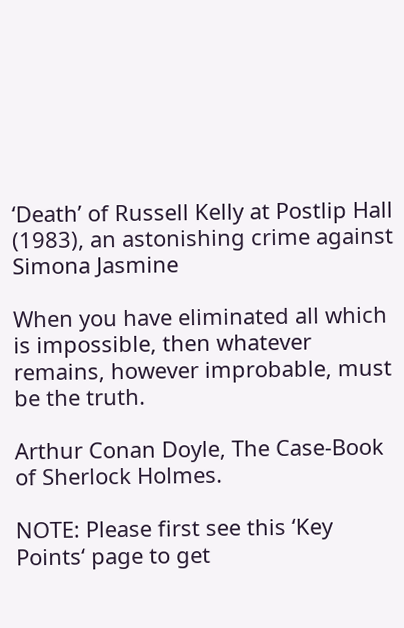‘Death’ of Russell Kelly at Postlip Hall (1983), an astonishing crime against Simona Jasmine

When you have eliminated all which is impossible, then whatever remains, however improbable, must be the truth.

Arthur Conan Doyle, The Case-Book of Sherlock Holmes.

NOTE: Please first see this ‘Key Points‘ page to get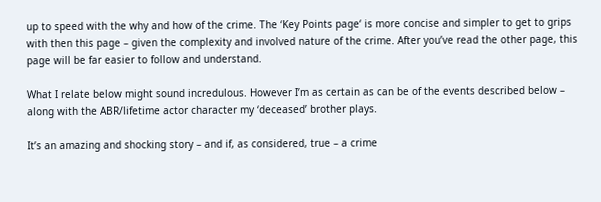up to speed with the why and how of the crime. The ‘Key Points page‘ is more concise and simpler to get to grips with then this page – given the complexity and involved nature of the crime. After you’ve read the other page, this page will be far easier to follow and understand.

What I relate below might sound incredulous. However I’m as certain as can be of the events described below – along with the ABR/lifetime actor character my ‘deceased’ brother plays.

It’s an amazing and shocking story – and if, as considered, true – a crime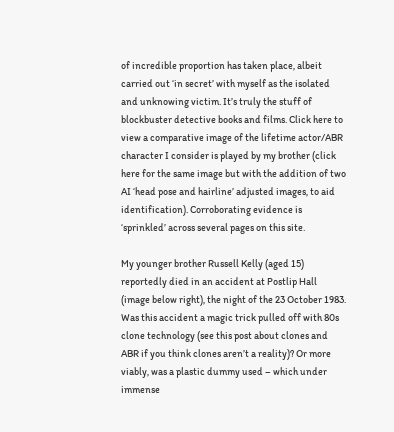of incredible proportion has taken place, albeit carried out ‘in secret’ with myself as the isolated and unknowing victim. It’s truly the stuff of blockbuster detective books and films. Click here to view a comparative image of the lifetime actor/ABR character I consider is played by my brother (click here for the same image but with the addition of two AI ‘head pose and hairline’ adjusted images, to aid identification). Corroborating evidence is ‘sprinkled’ across several pages on this site.

My younger brother Russell Kelly (aged 15) reportedly died in an accident at Postlip Hall (image below right), the night of the 23 October 1983. Was this accident a magic trick pulled off with 80s clone technology (see this post about clones and ABR if you think clones aren’t a reality)? Or more viably, was a plastic dummy used – which under immense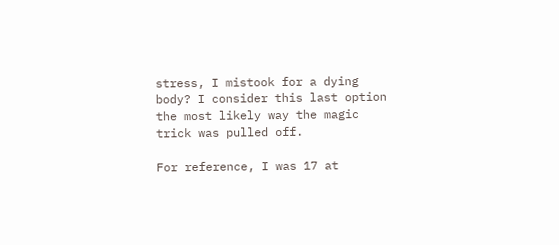stress, I mistook for a dying body? I consider this last option the most likely way the magic trick was pulled off.

For reference, I was 17 at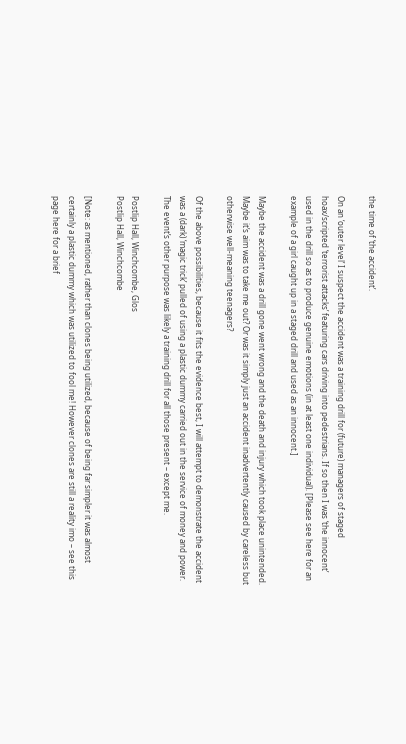the time of ‘the accident’.

On an ‘outer level’ I suspect the accident was a training drill for (future) managers of staged hoax/scripted ‘terrorist attacks’ featuring cars driving into pedestrians. If so then I was ‘the innocent’ used in the drill so as to produce genuine emotions (in at least one individual). [Please see here for an example of a girl caught up in a staged drill and used as an innocent.]

Maybe the accident was a drill gone went wrong and the death and injury which took place unintended. Maybe it’s aim was to take me out? Or was it simply just an accident inadvertently caused by careless but otherwise well-meaning teenagers?

Of the above possibilities, because it fits the evidence best, I will attempt to demonstrate the accident was a (dark) ‘magic trick’ pulled of using a plastic dummy carried out in the service of money and power. The event’s other purpose was likely a training drill for all those present – except me.

Postlip Hall, Winchcombe, Glos
Postlip Hall, Winchcombe

[Note: as mentioned, rather than clones being utilized, because of being far simpler it was almost certainly a plastic dummy which was utilized to fool me! However clones are still a reality imo – see this page here for a brief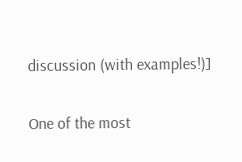discussion (with examples!)]

One of the most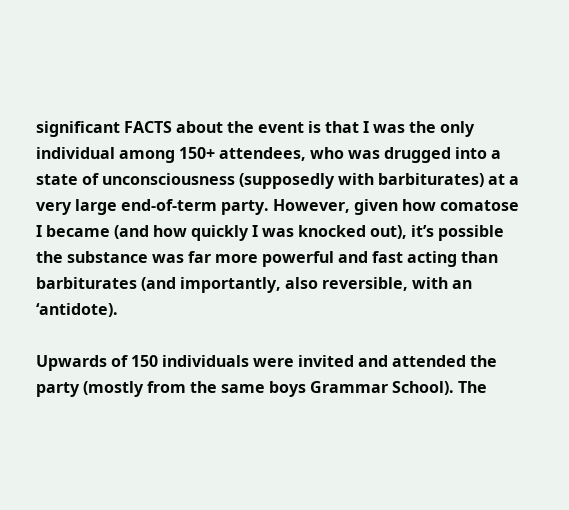significant FACTS about the event is that I was the only individual among 150+ attendees, who was drugged into a state of unconsciousness (supposedly with barbiturates) at a very large end-of-term party. However, given how comatose I became (and how quickly I was knocked out), it’s possible the substance was far more powerful and fast acting than barbiturates (and importantly, also reversible, with an ‘antidote).

Upwards of 150 individuals were invited and attended the party (mostly from the same boys Grammar School). The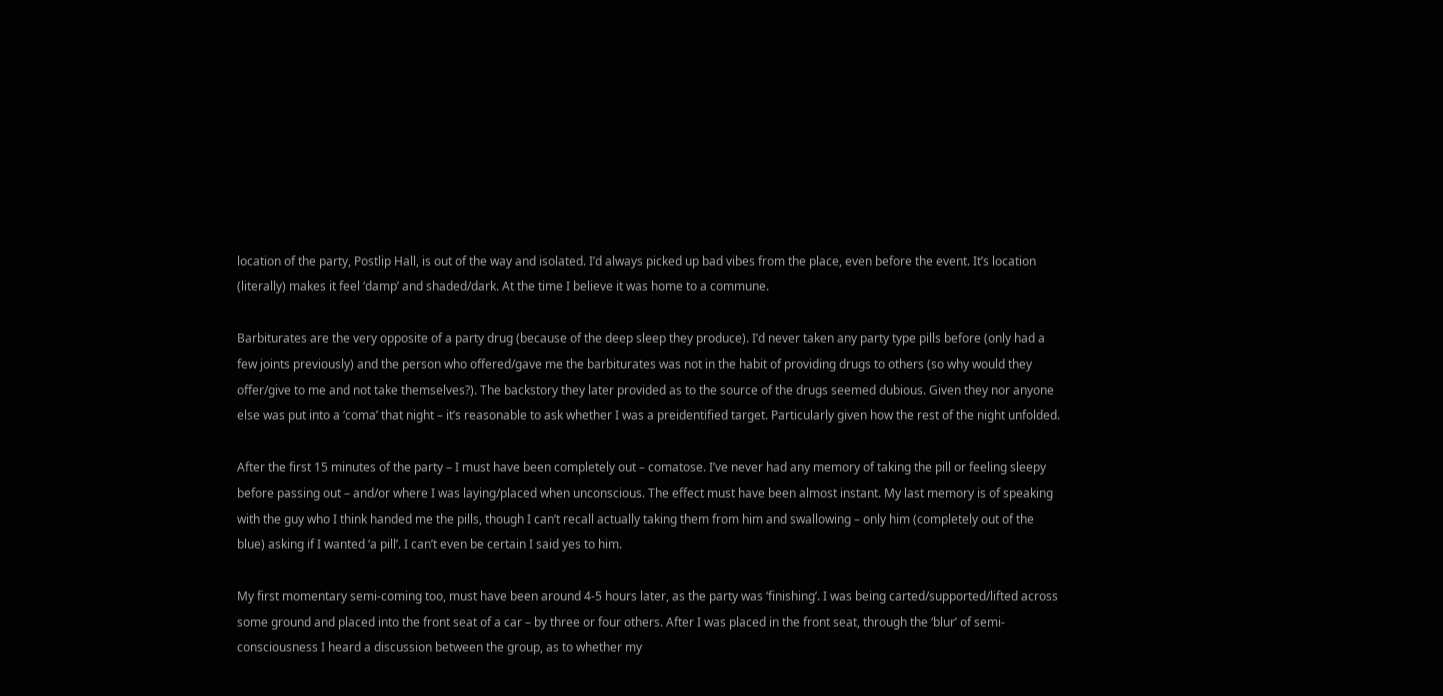location of the party, Postlip Hall, is out of the way and isolated. I’d always picked up bad vibes from the place, even before the event. It’s location (literally) makes it feel ‘damp’ and shaded/dark. At the time I believe it was home to a commune.

Barbiturates are the very opposite of a party drug (because of the deep sleep they produce). I’d never taken any party type pills before (only had a few joints previously) and the person who offered/gave me the barbiturates was not in the habit of providing drugs to others (so why would they offer/give to me and not take themselves?). The backstory they later provided as to the source of the drugs seemed dubious. Given they nor anyone else was put into a ‘coma’ that night – it’s reasonable to ask whether I was a preidentified target. Particularly given how the rest of the night unfolded.

After the first 15 minutes of the party – I must have been completely out – comatose. I’ve never had any memory of taking the pill or feeling sleepy before passing out – and/or where I was laying/placed when unconscious. The effect must have been almost instant. My last memory is of speaking with the guy who I think handed me the pills, though I can’t recall actually taking them from him and swallowing – only him (completely out of the blue) asking if I wanted ‘a pill’. I can’t even be certain I said yes to him.

My first momentary semi-coming too, must have been around 4-5 hours later, as the party was ‘finishing’. I was being carted/supported/lifted across some ground and placed into the front seat of a car – by three or four others. After I was placed in the front seat, through the ‘blur’ of semi-consciousness I heard a discussion between the group, as to whether my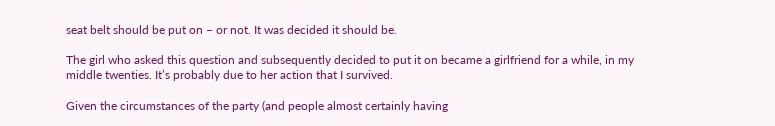seat belt should be put on – or not. It was decided it should be.

The girl who asked this question and subsequently decided to put it on became a girlfriend for a while, in my middle twenties. It’s probably due to her action that I survived.

Given the circumstances of the party (and people almost certainly having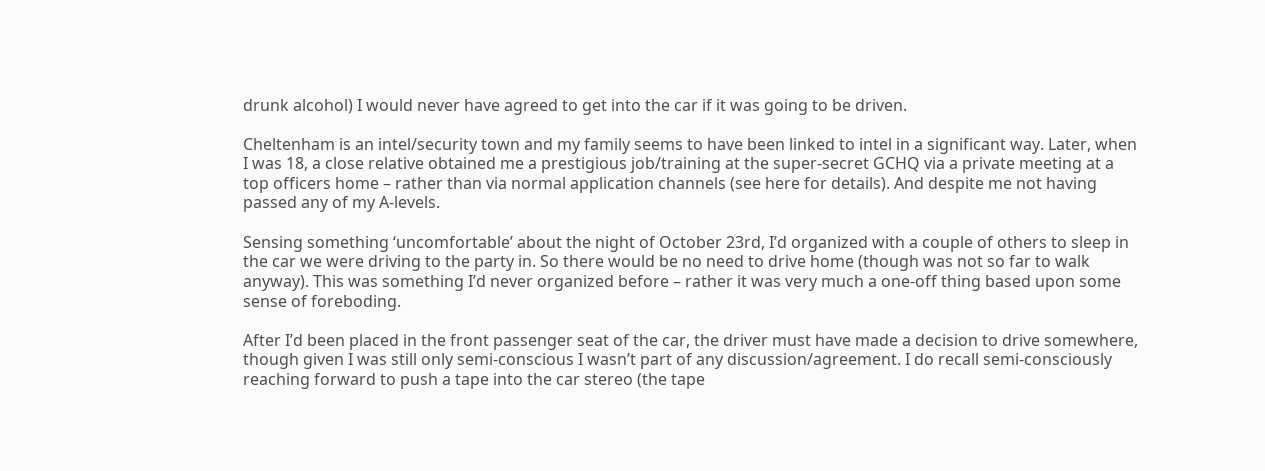drunk alcohol) I would never have agreed to get into the car if it was going to be driven.

Cheltenham is an intel/security town and my family seems to have been linked to intel in a significant way. Later, when I was 18, a close relative obtained me a prestigious job/training at the super-secret GCHQ via a private meeting at a top officers home – rather than via normal application channels (see here for details). And despite me not having passed any of my A-levels.

Sensing something ‘uncomfortable’ about the night of October 23rd, I’d organized with a couple of others to sleep in the car we were driving to the party in. So there would be no need to drive home (though was not so far to walk anyway). This was something I’d never organized before – rather it was very much a one-off thing based upon some sense of foreboding.

After I’d been placed in the front passenger seat of the car, the driver must have made a decision to drive somewhere, though given I was still only semi-conscious I wasn’t part of any discussion/agreement. I do recall semi-consciously reaching forward to push a tape into the car stereo (the tape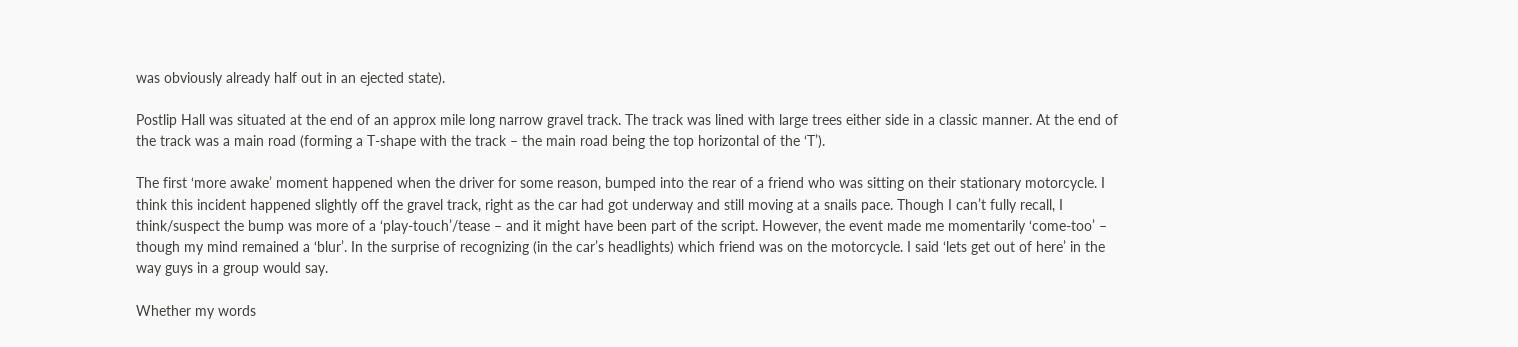was obviously already half out in an ejected state).

Postlip Hall was situated at the end of an approx mile long narrow gravel track. The track was lined with large trees either side in a classic manner. At the end of the track was a main road (forming a T-shape with the track – the main road being the top horizontal of the ‘T’).

The first ‘more awake’ moment happened when the driver for some reason, bumped into the rear of a friend who was sitting on their stationary motorcycle. I think this incident happened slightly off the gravel track, right as the car had got underway and still moving at a snails pace. Though I can’t fully recall, I think/suspect the bump was more of a ‘play-touch’/tease – and it might have been part of the script. However, the event made me momentarily ‘come-too’ – though my mind remained a ‘blur’. In the surprise of recognizing (in the car’s headlights) which friend was on the motorcycle. I said ‘lets get out of here’ in the way guys in a group would say.

Whether my words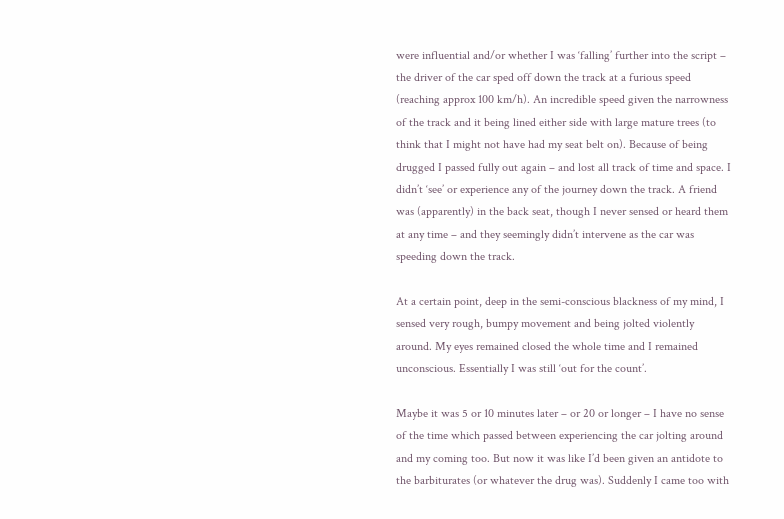were influential and/or whether I was ‘falling’ further into the script – the driver of the car sped off down the track at a furious speed (reaching approx 100 km/h). An incredible speed given the narrowness of the track and it being lined either side with large mature trees (to think that I might not have had my seat belt on). Because of being drugged I passed fully out again – and lost all track of time and space. I didn’t ‘see’ or experience any of the journey down the track. A friend was (apparently) in the back seat, though I never sensed or heard them at any time – and they seemingly didn’t intervene as the car was speeding down the track.

At a certain point, deep in the semi-conscious blackness of my mind, I sensed very rough, bumpy movement and being jolted violently around. My eyes remained closed the whole time and I remained unconscious. Essentially I was still ‘out for the count’.

Maybe it was 5 or 10 minutes later – or 20 or longer – I have no sense of the time which passed between experiencing the car jolting around and my coming too. But now it was like I’d been given an antidote to the barbiturates (or whatever the drug was). Suddenly I came too with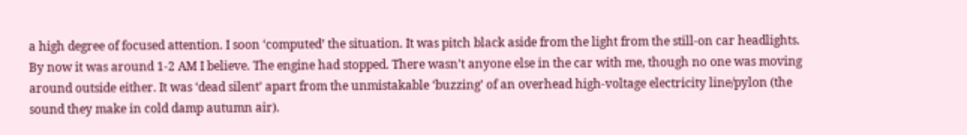a high degree of focused attention. I soon ‘computed’ the situation. It was pitch black aside from the light from the still-on car headlights. By now it was around 1-2 AM I believe. The engine had stopped. There wasn’t anyone else in the car with me, though no one was moving around outside either. It was ‘dead silent’ apart from the unmistakable ‘buzzing’ of an overhead high-voltage electricity line/pylon (the sound they make in cold damp autumn air).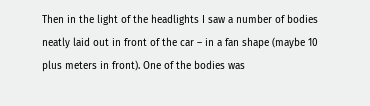Then in the light of the headlights I saw a number of bodies neatly laid out in front of the car – in a fan shape (maybe 10 plus meters in front). One of the bodies was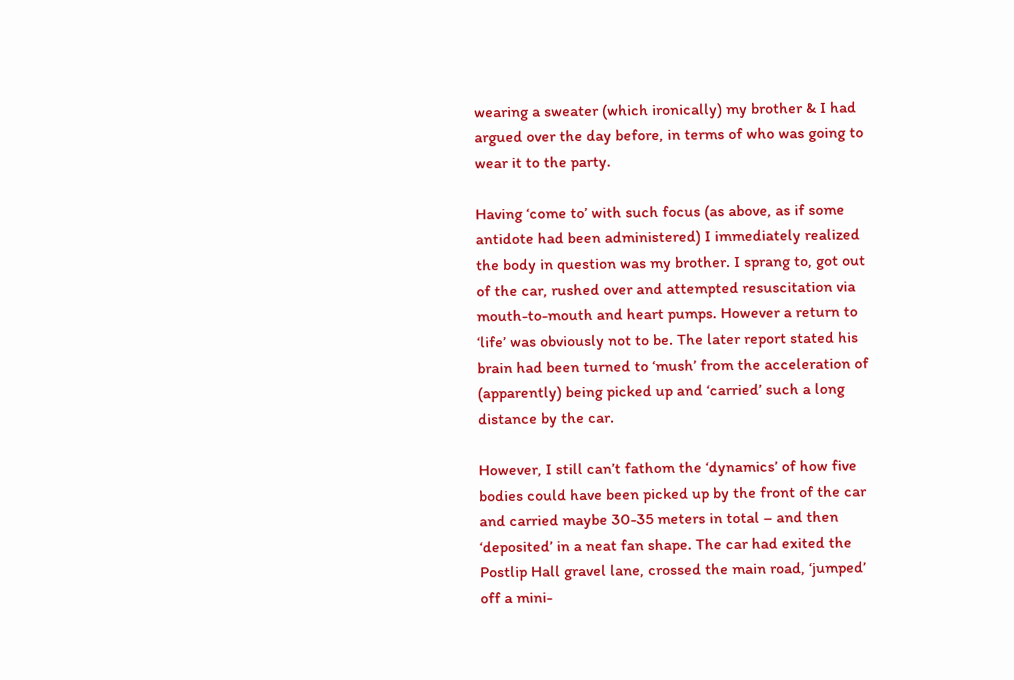wearing a sweater (which ironically) my brother & I had argued over the day before, in terms of who was going to wear it to the party.

Having ‘come to’ with such focus (as above, as if some antidote had been administered) I immediately realized the body in question was my brother. I sprang to, got out of the car, rushed over and attempted resuscitation via mouth-to-mouth and heart pumps. However a return to ‘life’ was obviously not to be. The later report stated his brain had been turned to ‘mush’ from the acceleration of (apparently) being picked up and ‘carried’ such a long distance by the car.

However, I still can’t fathom the ‘dynamics’ of how five bodies could have been picked up by the front of the car and carried maybe 30-35 meters in total – and then ‘deposited’ in a neat fan shape. The car had exited the Postlip Hall gravel lane, crossed the main road, ‘jumped’ off a mini-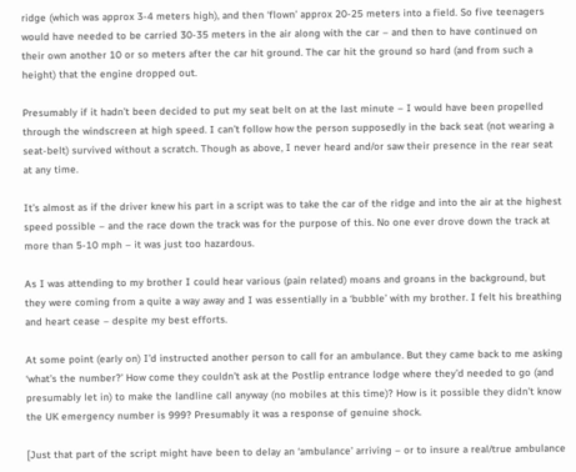ridge (which was approx 3-4 meters high), and then ‘flown’ approx 20-25 meters into a field. So five teenagers would have needed to be carried 30-35 meters in the air along with the car – and then to have continued on their own another 10 or so meters after the car hit ground. The car hit the ground so hard (and from such a height) that the engine dropped out.

Presumably if it hadn’t been decided to put my seat belt on at the last minute – I would have been propelled through the windscreen at high speed. I can’t follow how the person supposedly in the back seat (not wearing a seat-belt) survived without a scratch. Though as above, I never heard and/or saw their presence in the rear seat at any time.

It’s almost as if the driver knew his part in a script was to take the car of the ridge and into the air at the highest speed possible – and the race down the track was for the purpose of this. No one ever drove down the track at more than 5-10 mph – it was just too hazardous.

As I was attending to my brother I could hear various (pain related) moans and groans in the background, but they were coming from a quite a way away and I was essentially in a ‘bubble’ with my brother. I felt his breathing and heart cease – despite my best efforts.

At some point (early on) I’d instructed another person to call for an ambulance. But they came back to me asking ‘what’s the number?’ How come they couldn’t ask at the Postlip entrance lodge where they’d needed to go (and presumably let in) to make the landline call anyway (no mobiles at this time)? How is it possible they didn’t know the UK emergency number is 999? Presumably it was a response of genuine shock.

[Just that part of the script might have been to delay an ‘ambulance’ arriving – or to insure a real/true ambulance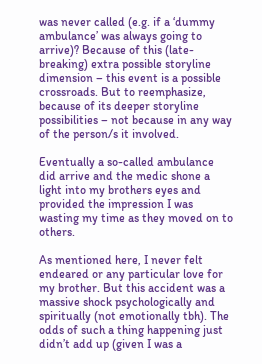was never called (e.g. if a ‘dummy ambulance’ was always going to arrive)? Because of this (late-breaking) extra possible storyline dimension – this event is a possible crossroads. But to reemphasize, because of its deeper storyline possibilities – not because in any way of the person/s it involved.

Eventually a so-called ambulance did arrive and the medic shone a light into my brothers eyes and provided the impression I was wasting my time as they moved on to others.

As mentioned here, I never felt endeared or any particular love for my brother. But this accident was a massive shock psychologically and spiritually (not emotionally tbh). The odds of such a thing happening just didn’t add up (given I was a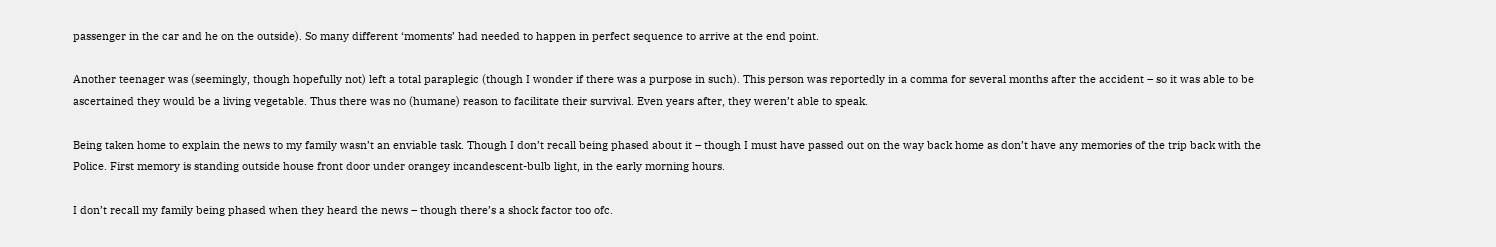passenger in the car and he on the outside). So many different ‘moments’ had needed to happen in perfect sequence to arrive at the end point.

Another teenager was (seemingly, though hopefully not) left a total paraplegic (though I wonder if there was a purpose in such). This person was reportedly in a comma for several months after the accident – so it was able to be ascertained they would be a living vegetable. Thus there was no (humane) reason to facilitate their survival. Even years after, they weren’t able to speak.

Being taken home to explain the news to my family wasn’t an enviable task. Though I don’t recall being phased about it – though I must have passed out on the way back home as don’t have any memories of the trip back with the Police. First memory is standing outside house front door under orangey incandescent-bulb light, in the early morning hours.

I don’t recall my family being phased when they heard the news – though there’s a shock factor too ofc.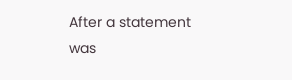After a statement was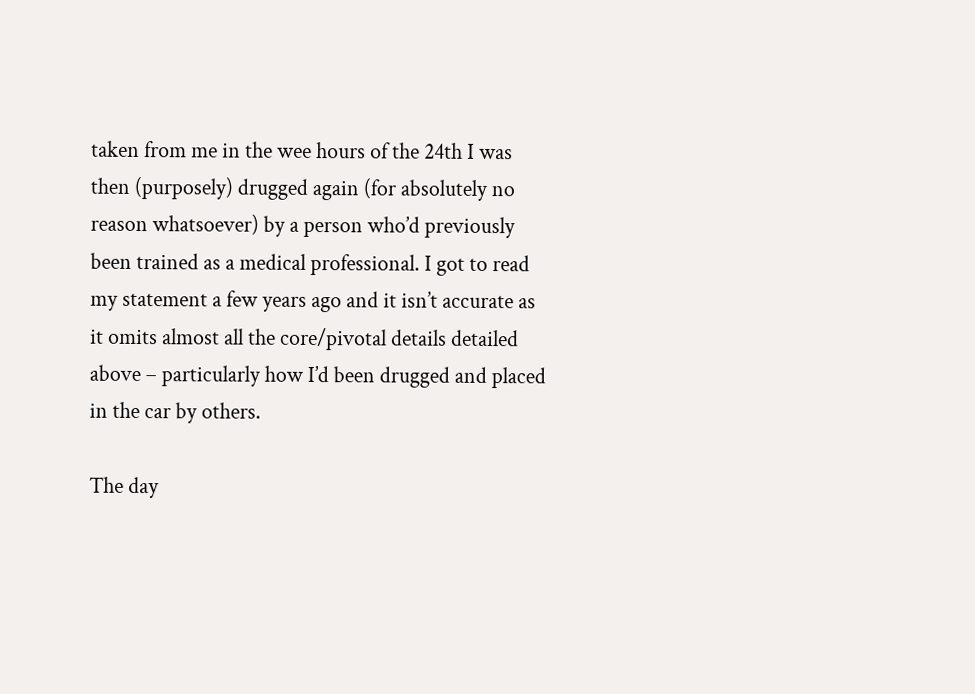taken from me in the wee hours of the 24th I was then (purposely) drugged again (for absolutely no reason whatsoever) by a person who’d previously been trained as a medical professional. I got to read my statement a few years ago and it isn’t accurate as it omits almost all the core/pivotal details detailed above – particularly how I’d been drugged and placed in the car by others.

The day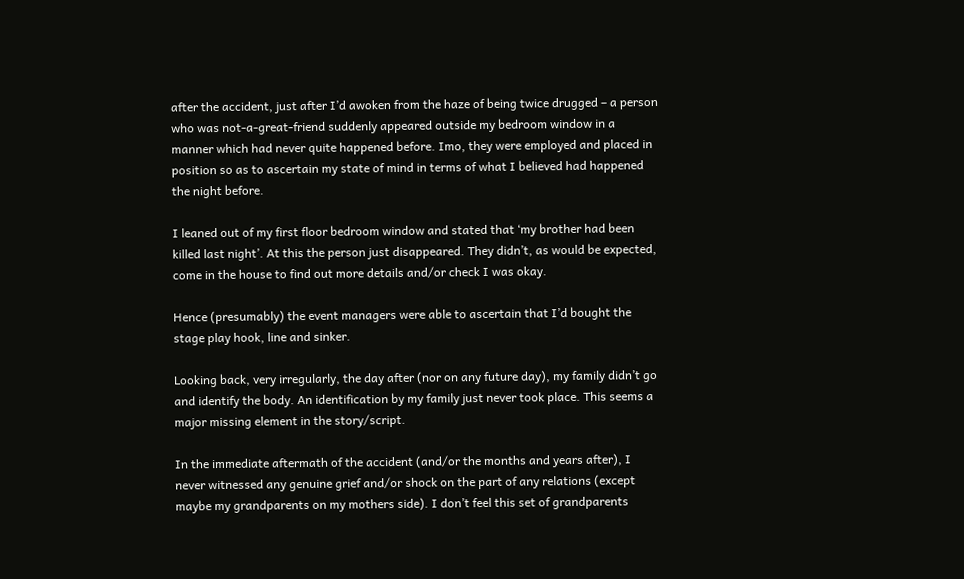after the accident, just after I’d awoken from the haze of being twice drugged – a person who was not-a-great-friend suddenly appeared outside my bedroom window in a manner which had never quite happened before. Imo, they were employed and placed in position so as to ascertain my state of mind in terms of what I believed had happened the night before.

I leaned out of my first floor bedroom window and stated that ‘my brother had been killed last night’. At this the person just disappeared. They didn’t, as would be expected, come in the house to find out more details and/or check I was okay.

Hence (presumably) the event managers were able to ascertain that I’d bought the stage play hook, line and sinker.

Looking back, very irregularly, the day after (nor on any future day), my family didn’t go and identify the body. An identification by my family just never took place. This seems a major missing element in the story/script.

In the immediate aftermath of the accident (and/or the months and years after), I never witnessed any genuine grief and/or shock on the part of any relations (except maybe my grandparents on my mothers side). I don’t feel this set of grandparents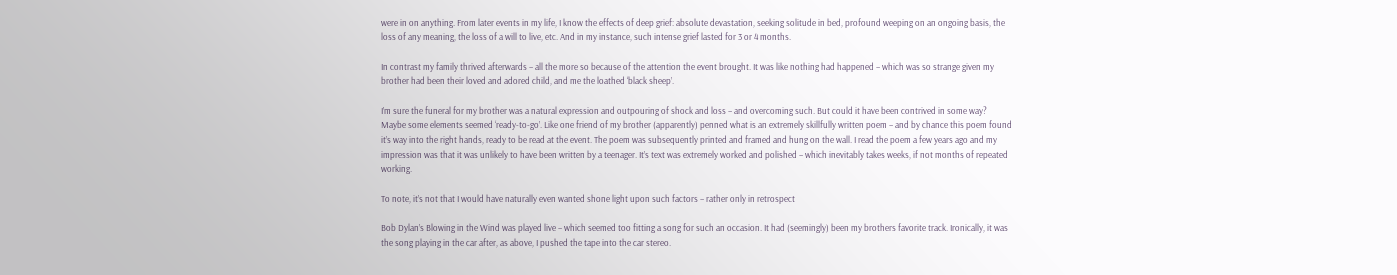were in on anything. From later events in my life, I know the effects of deep grief: absolute devastation, seeking solitude in bed, profound weeping on an ongoing basis, the loss of any meaning, the loss of a will to live, etc. And in my instance, such intense grief lasted for 3 or 4 months.

In contrast my family thrived afterwards – all the more so because of the attention the event brought. It was like nothing had happened – which was so strange given my brother had been their loved and adored child, and me the loathed ‘black sheep’.

I’m sure the funeral for my brother was a natural expression and outpouring of shock and loss – and overcoming such. But could it have been contrived in some way? Maybe some elements seemed ‘ready-to-go’. Like one friend of my brother (apparently) penned what is an extremely skillfully written poem – and by chance this poem found it’s way into the right hands, ready to be read at the event. The poem was subsequently printed and framed and hung on the wall. I read the poem a few years ago and my impression was that it was unlikely to have been written by a teenager. It’s text was extremely worked and polished – which inevitably takes weeks, if not months of repeated working.

To note, it’s not that I would have naturally even wanted shone light upon such factors – rather only in retrospect

Bob Dylan’s Blowing in the Wind was played live – which seemed too fitting a song for such an occasion. It had (seemingly) been my brothers favorite track. Ironically, it was the song playing in the car after, as above, I pushed the tape into the car stereo.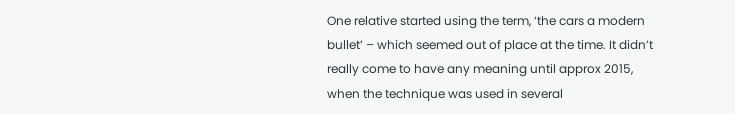One relative started using the term, ‘the cars a modern bullet’ – which seemed out of place at the time. It didn’t really come to have any meaning until approx 2015, when the technique was used in several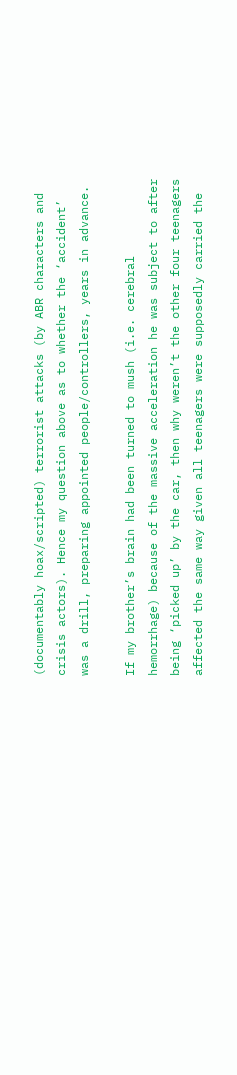(documentably hoax/scripted) terrorist attacks (by ABR characters and crisis actors). Hence my question above as to whether the ‘accident’ was a drill, preparing appointed people/controllers, years in advance.

If my brother’s brain had been turned to mush (i.e. cerebral hemorrhage) because of the massive acceleration he was subject to after being ‘picked up’ by the car, then why weren’t the other four teenagers affected the same way given all teenagers were supposedly carried the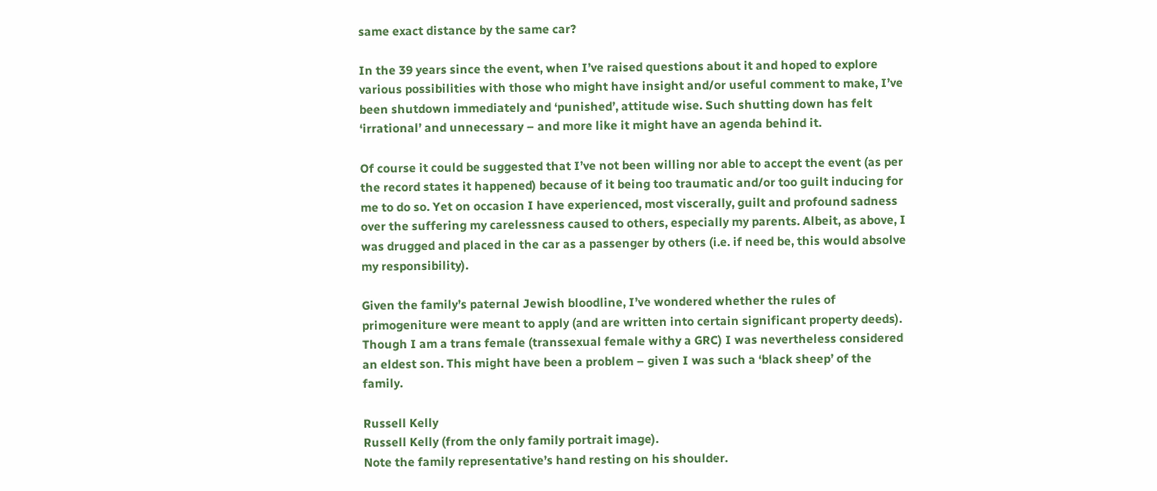same exact distance by the same car?

In the 39 years since the event, when I’ve raised questions about it and hoped to explore various possibilities with those who might have insight and/or useful comment to make, I’ve been shutdown immediately and ‘punished’, attitude wise. Such shutting down has felt ‘irrational’ and unnecessary – and more like it might have an agenda behind it.

Of course it could be suggested that I’ve not been willing nor able to accept the event (as per the record states it happened) because of it being too traumatic and/or too guilt inducing for me to do so. Yet on occasion I have experienced, most viscerally, guilt and profound sadness over the suffering my carelessness caused to others, especially my parents. Albeit, as above, I was drugged and placed in the car as a passenger by others (i.e. if need be, this would absolve my responsibility).

Given the family’s paternal Jewish bloodline, I’ve wondered whether the rules of primogeniture were meant to apply (and are written into certain significant property deeds). Though I am a trans female (transsexual female withy a GRC) I was nevertheless considered an eldest son. This might have been a problem – given I was such a ‘black sheep’ of the family.

Russell Kelly
Russell Kelly (from the only family portrait image).
Note the family representative’s hand resting on his shoulder.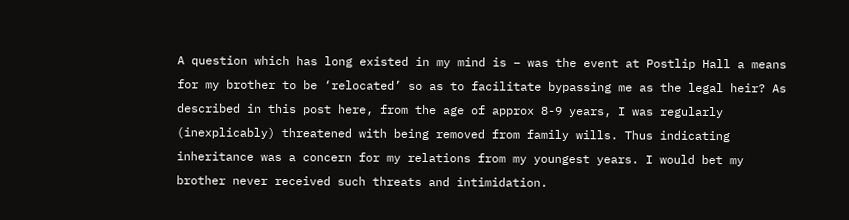A question which has long existed in my mind is – was the event at Postlip Hall a means for my brother to be ‘relocated’ so as to facilitate bypassing me as the legal heir? As described in this post here, from the age of approx 8-9 years, I was regularly (inexplicably) threatened with being removed from family wills. Thus indicating inheritance was a concern for my relations from my youngest years. I would bet my brother never received such threats and intimidation.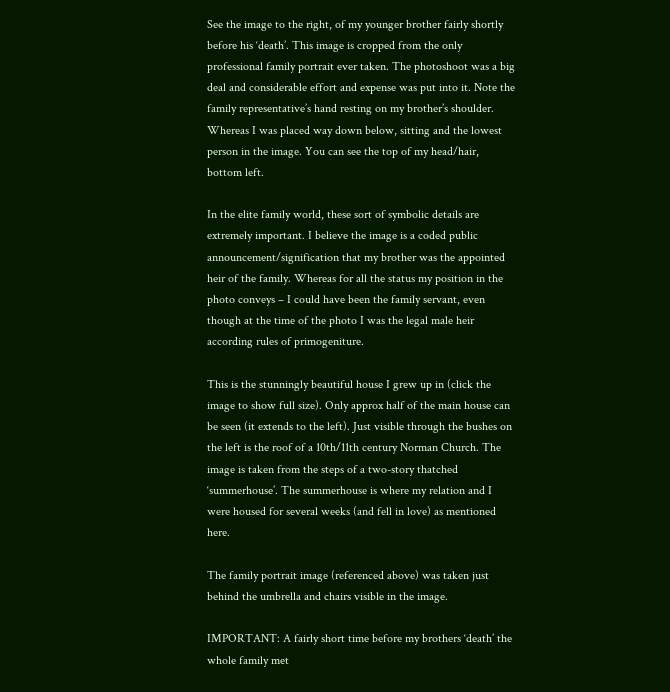See the image to the right, of my younger brother fairly shortly before his ‘death’. This image is cropped from the only professional family portrait ever taken. The photoshoot was a big deal and considerable effort and expense was put into it. Note the family representative’s hand resting on my brother’s shoulder. Whereas I was placed way down below, sitting and the lowest person in the image. You can see the top of my head/hair, bottom left.

In the elite family world, these sort of symbolic details are extremely important. I believe the image is a coded public announcement/signification that my brother was the appointed heir of the family. Whereas for all the status my position in the photo conveys – I could have been the family servant, even though at the time of the photo I was the legal male heir according rules of primogeniture.

This is the stunningly beautiful house I grew up in (click the image to show full size). Only approx half of the main house can be seen (it extends to the left). Just visible through the bushes on the left is the roof of a 10th/11th century Norman Church. The image is taken from the steps of a two-story thatched ‘summerhouse’. The summerhouse is where my relation and I were housed for several weeks (and fell in love) as mentioned here.

The family portrait image (referenced above) was taken just behind the umbrella and chairs visible in the image.

IMPORTANT: A fairly short time before my brothers ‘death’ the whole family met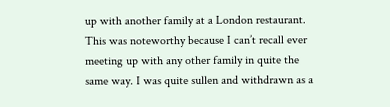up with another family at a London restaurant. This was noteworthy because I can’t recall ever meeting up with any other family in quite the same way. I was quite sullen and withdrawn as a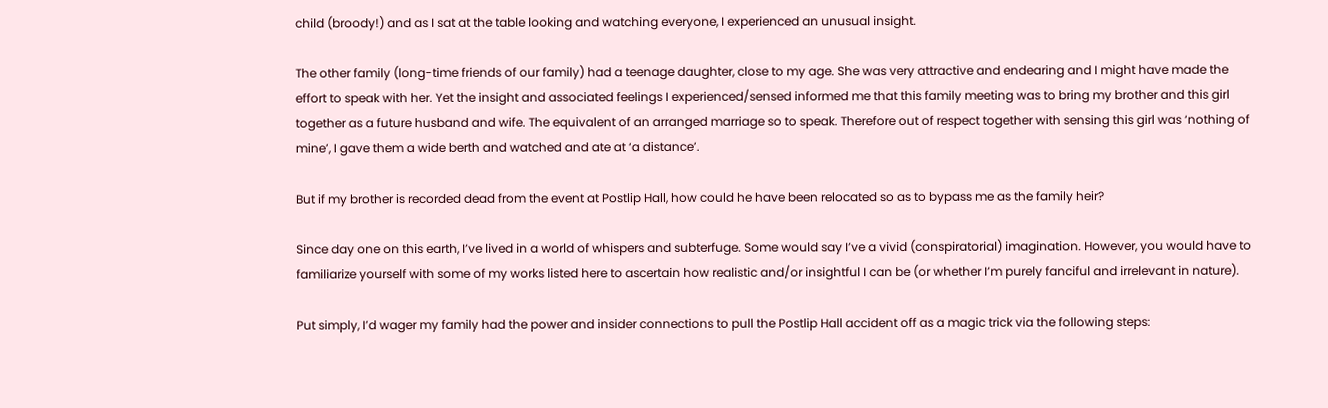child (broody!) and as I sat at the table looking and watching everyone, I experienced an unusual insight.

The other family (long-time friends of our family) had a teenage daughter, close to my age. She was very attractive and endearing and I might have made the effort to speak with her. Yet the insight and associated feelings I experienced/sensed informed me that this family meeting was to bring my brother and this girl together as a future husband and wife. The equivalent of an arranged marriage so to speak. Therefore out of respect together with sensing this girl was ‘nothing of mine’, I gave them a wide berth and watched and ate at ‘a distance’.

But if my brother is recorded dead from the event at Postlip Hall, how could he have been relocated so as to bypass me as the family heir?

Since day one on this earth, I’ve lived in a world of whispers and subterfuge. Some would say I’ve a vivid (conspiratorial) imagination. However, you would have to familiarize yourself with some of my works listed here to ascertain how realistic and/or insightful I can be (or whether I’m purely fanciful and irrelevant in nature).

Put simply, I’d wager my family had the power and insider connections to pull the Postlip Hall accident off as a magic trick via the following steps: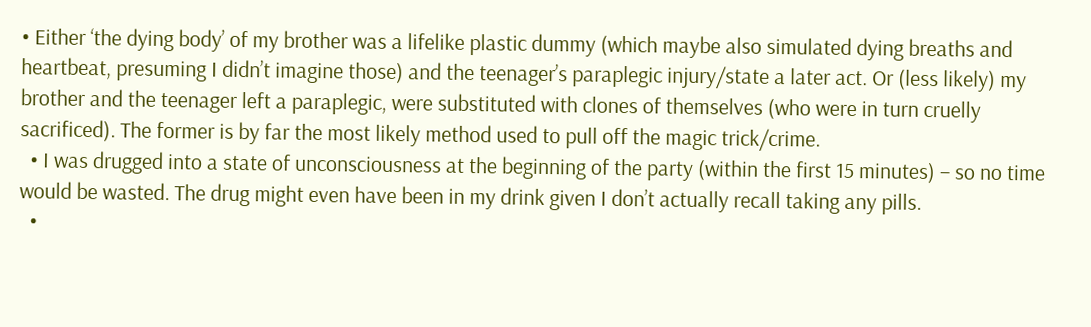• Either ‘the dying body’ of my brother was a lifelike plastic dummy (which maybe also simulated dying breaths and heartbeat, presuming I didn’t imagine those) and the teenager’s paraplegic injury/state a later act. Or (less likely) my brother and the teenager left a paraplegic, were substituted with clones of themselves (who were in turn cruelly sacrificed). The former is by far the most likely method used to pull off the magic trick/crime.
  • I was drugged into a state of unconsciousness at the beginning of the party (within the first 15 minutes) – so no time would be wasted. The drug might even have been in my drink given I don’t actually recall taking any pills.
  •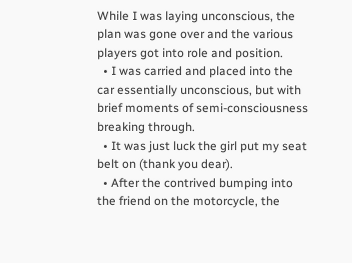While I was laying unconscious, the plan was gone over and the various players got into role and position.
  • I was carried and placed into the car essentially unconscious, but with brief moments of semi-consciousness breaking through.
  • It was just luck the girl put my seat belt on (thank you dear).
  • After the contrived bumping into the friend on the motorcycle, the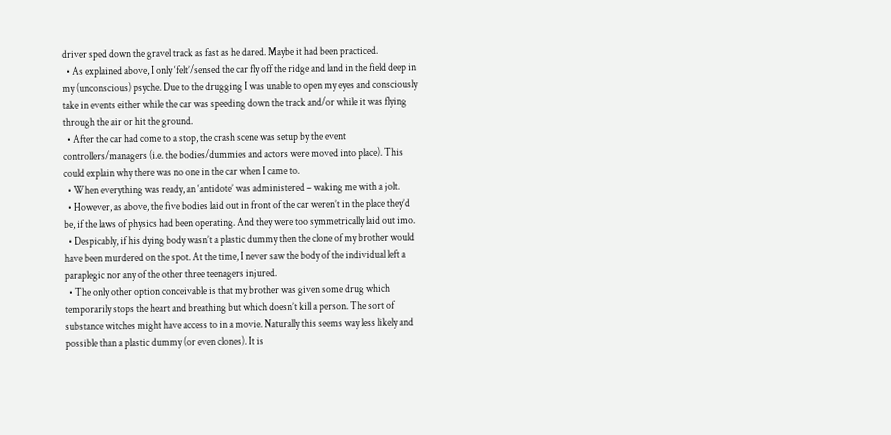driver sped down the gravel track as fast as he dared. Maybe it had been practiced.
  • As explained above, I only ‘felt’/sensed the car fly off the ridge and land in the field deep in my (unconscious) psyche. Due to the drugging I was unable to open my eyes and consciously take in events either while the car was speeding down the track and/or while it was flying through the air or hit the ground.
  • After the car had come to a stop, the crash scene was setup by the event controllers/managers (i.e. the bodies/dummies and actors were moved into place). This could explain why there was no one in the car when I came to.
  • When everything was ready, an ‘antidote’ was administered – waking me with a jolt.
  • However, as above, the five bodies laid out in front of the car weren’t in the place they’d be, if the laws of physics had been operating. And they were too symmetrically laid out imo.
  • Despicably, if his dying body wasn’t a plastic dummy then the clone of my brother would have been murdered on the spot. At the time, I never saw the body of the individual left a paraplegic nor any of the other three teenagers injured.
  • The only other option conceivable is that my brother was given some drug which temporarily stops the heart and breathing but which doesn’t kill a person. The sort of substance witches might have access to in a movie. Naturally this seems way less likely and possible than a plastic dummy (or even clones). It is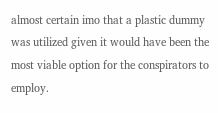almost certain imo that a plastic dummy was utilized given it would have been the most viable option for the conspirators to employ.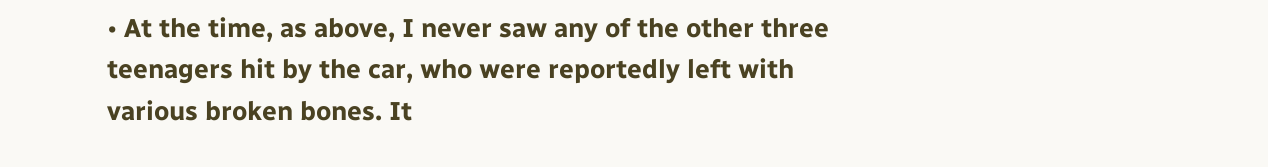• At the time, as above, I never saw any of the other three teenagers hit by the car, who were reportedly left with various broken bones. It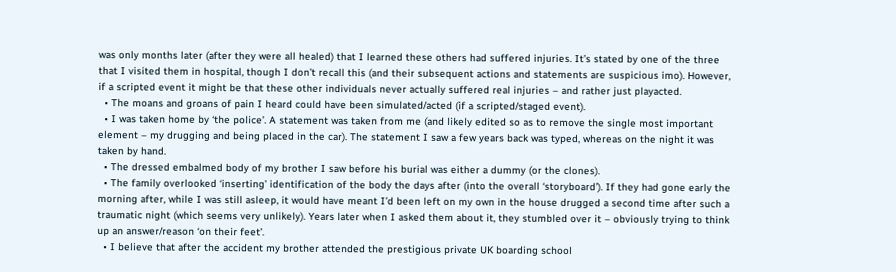was only months later (after they were all healed) that I learned these others had suffered injuries. It’s stated by one of the three that I visited them in hospital, though I don’t recall this (and their subsequent actions and statements are suspicious imo). However, if a scripted event it might be that these other individuals never actually suffered real injuries – and rather just playacted.
  • The moans and groans of pain I heard could have been simulated/acted (if a scripted/staged event).
  • I was taken home by ‘the police’. A statement was taken from me (and likely edited so as to remove the single most important element – my drugging and being placed in the car). The statement I saw a few years back was typed, whereas on the night it was taken by hand.
  • The dressed embalmed body of my brother I saw before his burial was either a dummy (or the clones).
  • The family overlooked ‘inserting’ identification of the body the days after (into the overall ‘storyboard’). If they had gone early the morning after, while I was still asleep, it would have meant I’d been left on my own in the house drugged a second time after such a traumatic night (which seems very unlikely). Years later when I asked them about it, they stumbled over it – obviously trying to think up an answer/reason ‘on their feet’.
  • I believe that after the accident my brother attended the prestigious private UK boarding school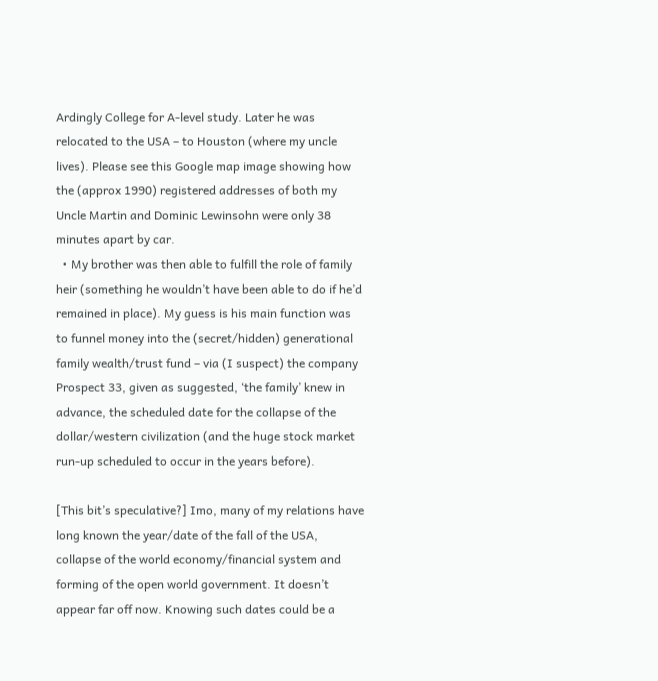Ardingly College for A-level study. Later he was relocated to the USA – to Houston (where my uncle lives). Please see this Google map image showing how the (approx 1990) registered addresses of both my Uncle Martin and Dominic Lewinsohn were only 38 minutes apart by car.
  • My brother was then able to fulfill the role of family heir (something he wouldn’t have been able to do if he’d remained in place). My guess is his main function was to funnel money into the (secret/hidden) generational family wealth/trust fund – via (I suspect) the company Prospect 33, given as suggested, ‘the family’ knew in advance, the scheduled date for the collapse of the dollar/western civilization (and the huge stock market run-up scheduled to occur in the years before).

[This bit’s speculative?] Imo, many of my relations have long known the year/date of the fall of the USA, collapse of the world economy/financial system and forming of the open world government. It doesn’t appear far off now. Knowing such dates could be a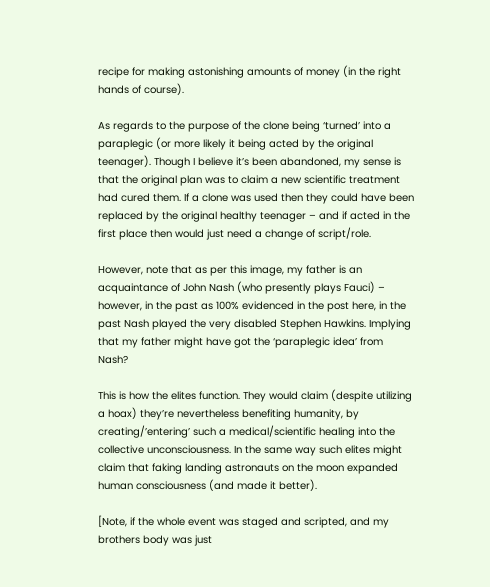recipe for making astonishing amounts of money (in the right hands of course).

As regards to the purpose of the clone being ‘turned’ into a paraplegic (or more likely it being acted by the original teenager). Though I believe it’s been abandoned, my sense is that the original plan was to claim a new scientific treatment had cured them. If a clone was used then they could have been replaced by the original healthy teenager – and if acted in the first place then would just need a change of script/role.

However, note that as per this image, my father is an acquaintance of John Nash (who presently plays Fauci) – however, in the past as 100% evidenced in the post here, in the past Nash played the very disabled Stephen Hawkins. Implying that my father might have got the ‘paraplegic idea’ from Nash?

This is how the elites function. They would claim (despite utilizing a hoax) they’re nevertheless benefiting humanity, by creating/’entering’ such a medical/scientific healing into the collective unconsciousness. In the same way such elites might claim that faking landing astronauts on the moon expanded human consciousness (and made it better).

[Note, if the whole event was staged and scripted, and my brothers body was just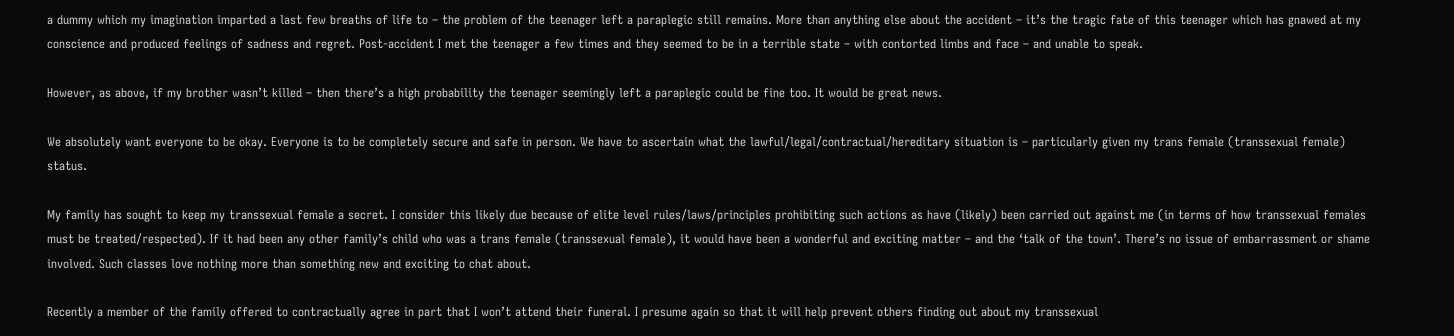a dummy which my imagination imparted a last few breaths of life to – the problem of the teenager left a paraplegic still remains. More than anything else about the accident – it’s the tragic fate of this teenager which has gnawed at my conscience and produced feelings of sadness and regret. Post-accident I met the teenager a few times and they seemed to be in a terrible state – with contorted limbs and face – and unable to speak.

However, as above, if my brother wasn’t killed – then there’s a high probability the teenager seemingly left a paraplegic could be fine too. It would be great news.

We absolutely want everyone to be okay. Everyone is to be completely secure and safe in person. We have to ascertain what the lawful/legal/contractual/hereditary situation is – particularly given my trans female (transsexual female) status.

My family has sought to keep my transsexual female a secret. I consider this likely due because of elite level rules/laws/principles prohibiting such actions as have (likely) been carried out against me (in terms of how transsexual females must be treated/respected). If it had been any other family’s child who was a trans female (transsexual female), it would have been a wonderful and exciting matter – and the ‘talk of the town’. There’s no issue of embarrassment or shame involved. Such classes love nothing more than something new and exciting to chat about.

Recently a member of the family offered to contractually agree in part that I won’t attend their funeral. I presume again so that it will help prevent others finding out about my transsexual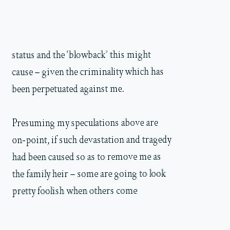status and the ‘blowback’ this might cause – given the criminality which has been perpetuated against me.

Presuming my speculations above are on-point, if such devastation and tragedy had been caused so as to remove me as the family heir – some are going to look pretty foolish when others come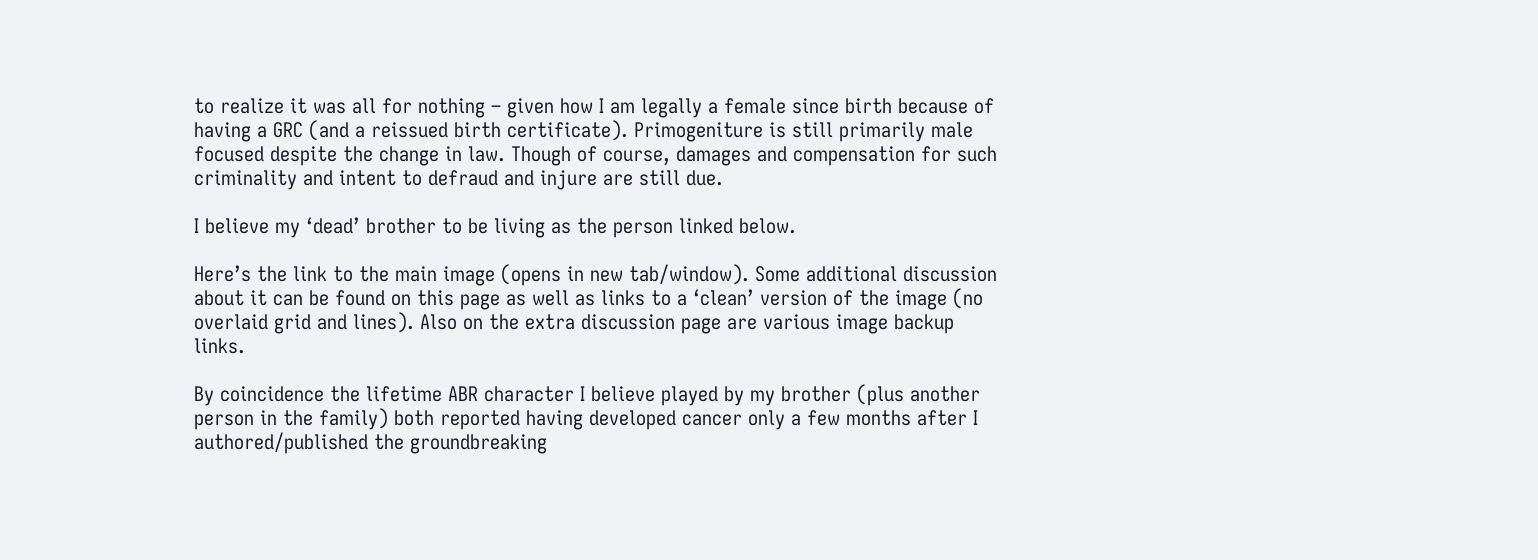to realize it was all for nothing – given how I am legally a female since birth because of having a GRC (and a reissued birth certificate). Primogeniture is still primarily male focused despite the change in law. Though of course, damages and compensation for such criminality and intent to defraud and injure are still due.

I believe my ‘dead’ brother to be living as the person linked below.

Here’s the link to the main image (opens in new tab/window). Some additional discussion about it can be found on this page as well as links to a ‘clean’ version of the image (no overlaid grid and lines). Also on the extra discussion page are various image backup links.

By coincidence the lifetime ABR character I believe played by my brother (plus another person in the family) both reported having developed cancer only a few months after I authored/published the groundbreaking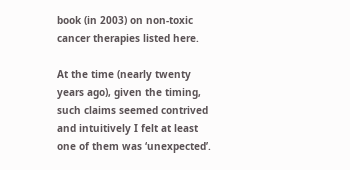book (in 2003) on non-toxic cancer therapies listed here.

At the time (nearly twenty years ago), given the timing, such claims seemed contrived and intuitively I felt at least one of them was ‘unexpected’.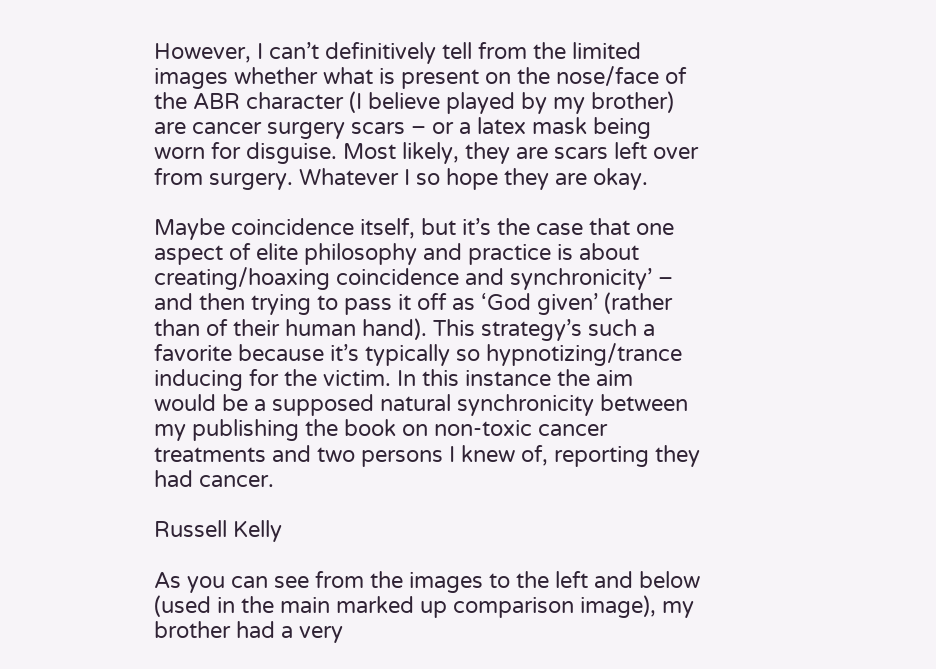However, I can’t definitively tell from the limited images whether what is present on the nose/face of the ABR character (I believe played by my brother) are cancer surgery scars – or a latex mask being worn for disguise. Most likely, they are scars left over from surgery. Whatever I so hope they are okay.

Maybe coincidence itself, but it’s the case that one aspect of elite philosophy and practice is about creating/hoaxing coincidence and synchronicity’ – and then trying to pass it off as ‘God given’ (rather than of their human hand). This strategy’s such a favorite because it’s typically so hypnotizing/trance inducing for the victim. In this instance the aim would be a supposed natural synchronicity between my publishing the book on non-toxic cancer treatments and two persons I knew of, reporting they had cancer.

Russell Kelly

As you can see from the images to the left and below (used in the main marked up comparison image), my brother had a very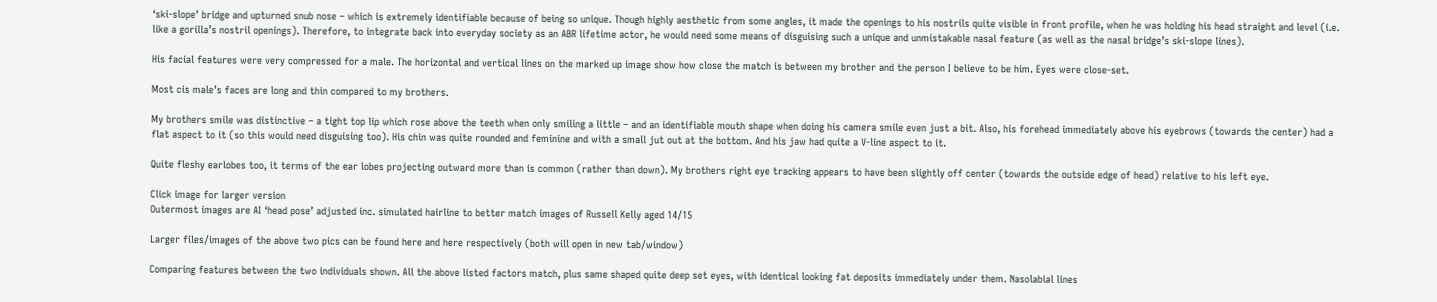‘ski-slope’ bridge and upturned snub nose – which is extremely identifiable because of being so unique. Though highly aesthetic from some angles, it made the openings to his nostrils quite visible in front profile, when he was holding his head straight and level (i.e. like a gorilla’s nostril openings). Therefore, to integrate back into everyday society as an ABR lifetime actor, he would need some means of disguising such a unique and unmistakable nasal feature (as well as the nasal bridge’s ski-slope lines).

His facial features were very compressed for a male. The horizontal and vertical lines on the marked up image show how close the match is between my brother and the person I believe to be him. Eyes were close-set.

Most cis male’s faces are long and thin compared to my brothers.

My brothers smile was distinctive – a tight top lip which rose above the teeth when only smiling a little – and an identifiable mouth shape when doing his camera smile even just a bit. Also, his forehead immediately above his eyebrows (towards the center) had a flat aspect to it (so this would need disguising too). His chin was quite rounded and feminine and with a small jut out at the bottom. And his jaw had quite a V-line aspect to it.

Quite fleshy earlobes too, it terms of the ear lobes projecting outward more than is common (rather than down). My brothers right eye tracking appears to have been slightly off center (towards the outside edge of head) relative to his left eye.

Click image for larger version
Outermost images are AI ‘head pose’ adjusted inc. simulated hairline to better match images of Russell Kelly aged 14/15

Larger files/images of the above two pics can be found here and here respectively (both will open in new tab/window)

Comparing features between the two individuals shown. All the above listed factors match, plus same shaped quite deep set eyes, with identical looking fat deposits immediately under them. Nasolabial lines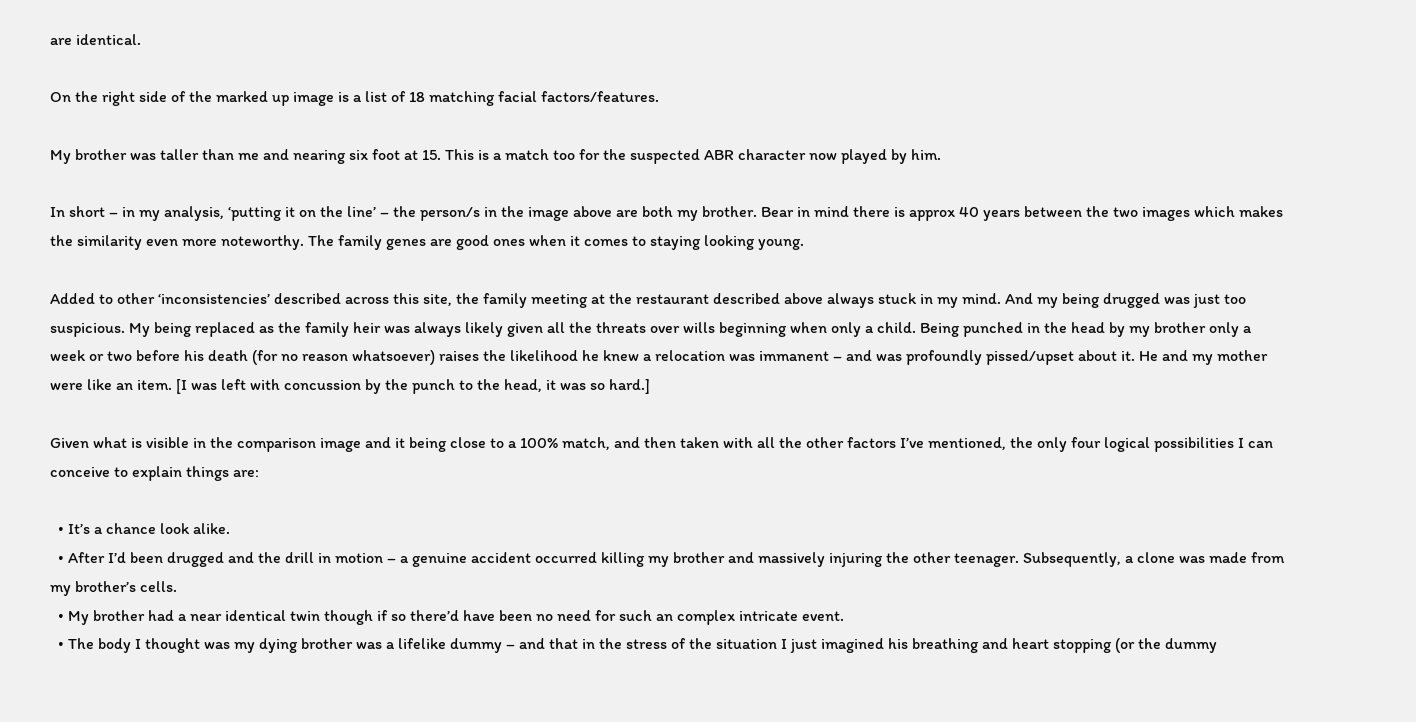are identical.

On the right side of the marked up image is a list of 18 matching facial factors/features.

My brother was taller than me and nearing six foot at 15. This is a match too for the suspected ABR character now played by him.

In short – in my analysis, ‘putting it on the line’ – the person/s in the image above are both my brother. Bear in mind there is approx 40 years between the two images which makes the similarity even more noteworthy. The family genes are good ones when it comes to staying looking young.

Added to other ‘inconsistencies’ described across this site, the family meeting at the restaurant described above always stuck in my mind. And my being drugged was just too suspicious. My being replaced as the family heir was always likely given all the threats over wills beginning when only a child. Being punched in the head by my brother only a week or two before his death (for no reason whatsoever) raises the likelihood he knew a relocation was immanent – and was profoundly pissed/upset about it. He and my mother were like an item. [I was left with concussion by the punch to the head, it was so hard.]

Given what is visible in the comparison image and it being close to a 100% match, and then taken with all the other factors I’ve mentioned, the only four logical possibilities I can conceive to explain things are:

  • It’s a chance look alike.
  • After I’d been drugged and the drill in motion – a genuine accident occurred killing my brother and massively injuring the other teenager. Subsequently, a clone was made from my brother’s cells.
  • My brother had a near identical twin though if so there’d have been no need for such an complex intricate event.
  • The body I thought was my dying brother was a lifelike dummy – and that in the stress of the situation I just imagined his breathing and heart stopping (or the dummy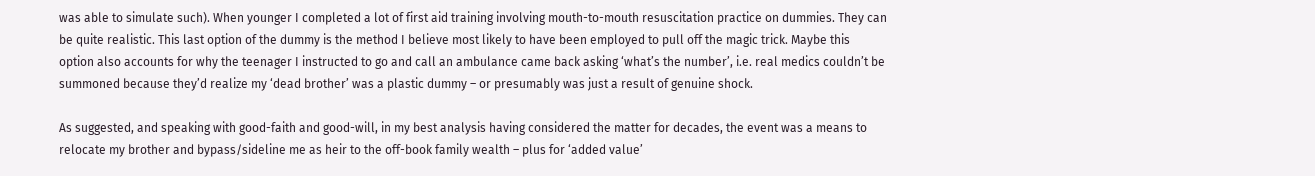was able to simulate such). When younger I completed a lot of first aid training involving mouth-to-mouth resuscitation practice on dummies. They can be quite realistic. This last option of the dummy is the method I believe most likely to have been employed to pull off the magic trick. Maybe this option also accounts for why the teenager I instructed to go and call an ambulance came back asking ‘what’s the number’, i.e. real medics couldn’t be summoned because they’d realize my ‘dead brother’ was a plastic dummy – or presumably was just a result of genuine shock.

As suggested, and speaking with good-faith and good-will, in my best analysis having considered the matter for decades, the event was a means to relocate my brother and bypass/sideline me as heir to the off-book family wealth – plus for ‘added value’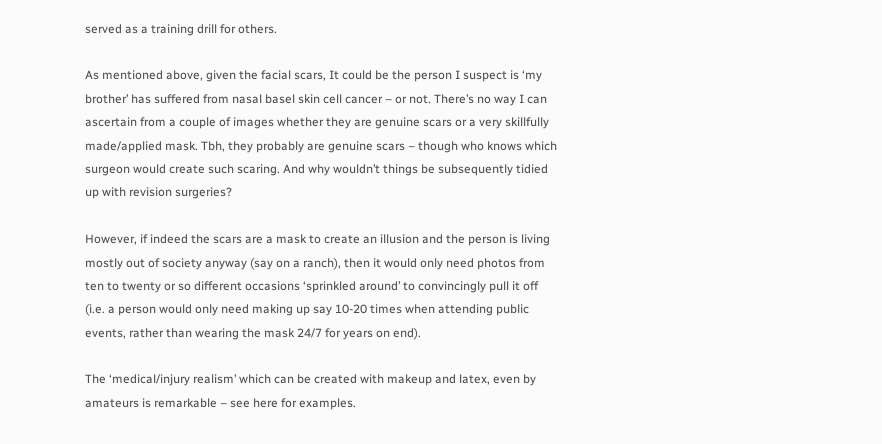served as a training drill for others.

As mentioned above, given the facial scars, It could be the person I suspect is ‘my brother’ has suffered from nasal basel skin cell cancer – or not. There’s no way I can ascertain from a couple of images whether they are genuine scars or a very skillfully made/applied mask. Tbh, they probably are genuine scars – though who knows which surgeon would create such scaring. And why wouldn’t things be subsequently tidied up with revision surgeries?

However, if indeed the scars are a mask to create an illusion and the person is living mostly out of society anyway (say on a ranch), then it would only need photos from ten to twenty or so different occasions ‘sprinkled around’ to convincingly pull it off (i.e. a person would only need making up say 10-20 times when attending public events, rather than wearing the mask 24/7 for years on end).

The ‘medical/injury realism’ which can be created with makeup and latex, even by amateurs is remarkable – see here for examples.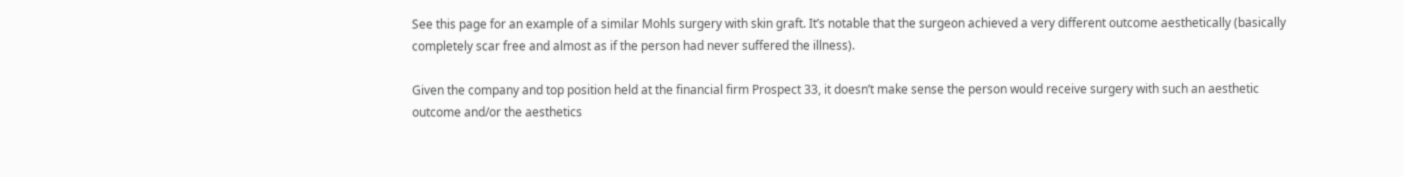See this page for an example of a similar Mohls surgery with skin graft. It’s notable that the surgeon achieved a very different outcome aesthetically (basically completely scar free and almost as if the person had never suffered the illness).

Given the company and top position held at the financial firm Prospect 33, it doesn’t make sense the person would receive surgery with such an aesthetic outcome and/or the aesthetics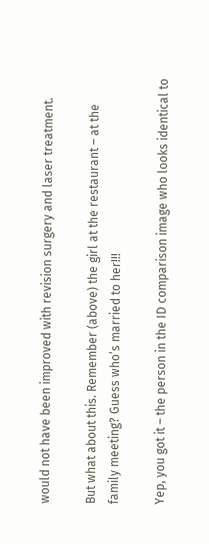would not have been improved with revision surgery and laser treatment.

But what about this. Remember (above) the girl at the restaurant – at the family meeting? Guess who’s married to her!!!

Yep, you got it – the person in the ID comparison image who looks identical to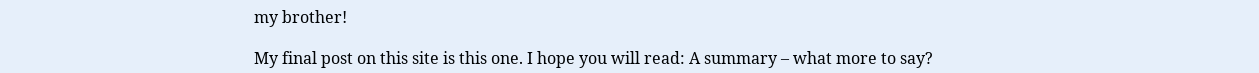my brother!

My final post on this site is this one. I hope you will read: A summary – what more to say?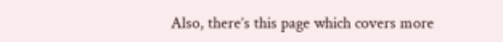Also, there’s this page which covers more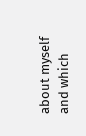about myself and which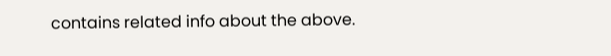contains related info about the above.